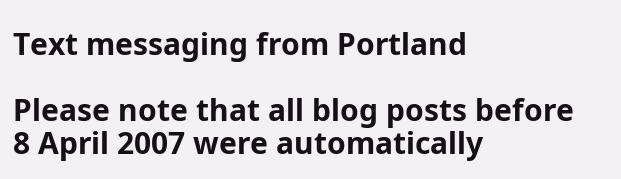Text messaging from Portland

Please note that all blog posts before 8 April 2007 were automatically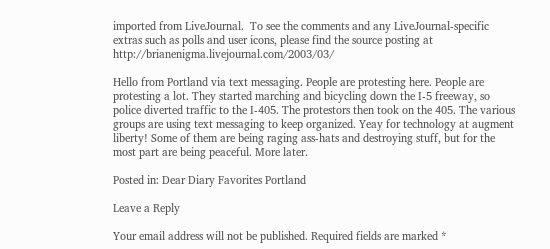imported from LiveJournal.  To see the comments and any LiveJournal-specific extras such as polls and user icons, please find the source posting at http://brianenigma.livejournal.com/2003/03/

Hello from Portland via text messaging. People are protesting here. People are protesting a lot. They started marching and bicycling down the I-5 freeway, so police diverted traffic to the I-405. The protestors then took on the 405. The various groups are using text messaging to keep organized. Yeay for technology at augment liberty! Some of them are being raging ass-hats and destroying stuff, but for the most part are being peaceful. More later.

Posted in: Dear Diary Favorites Portland

Leave a Reply

Your email address will not be published. Required fields are marked *